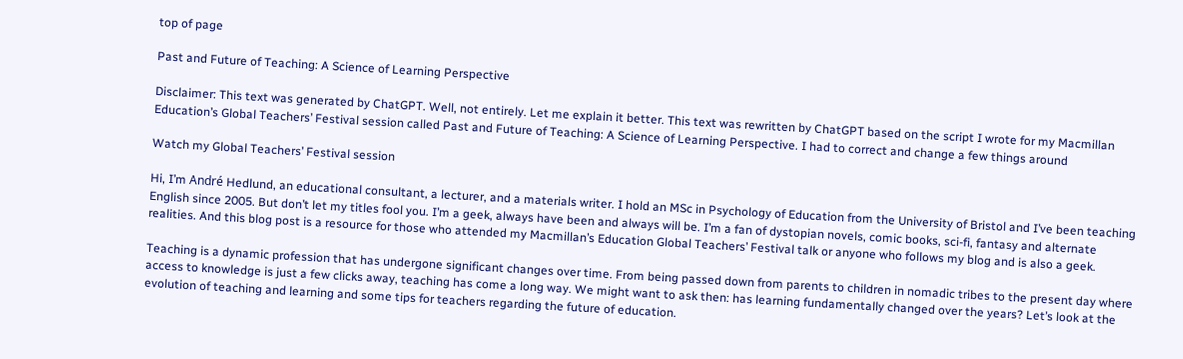top of page

Past and Future of Teaching: A Science of Learning Perspective

Disclaimer: This text was generated by ChatGPT. Well, not entirely. Let me explain it better. This text was rewritten by ChatGPT based on the script I wrote for my Macmillan Education’s Global Teachers’ Festival session called Past and Future of Teaching: A Science of Learning Perspective. I had to correct and change a few things around

Watch my Global Teachers’ Festival session

Hi, I’m André Hedlund, an educational consultant, a lecturer, and a materials writer. I hold an MSc in Psychology of Education from the University of Bristol and I’ve been teaching English since 2005. But don’t let my titles fool you. I’m a geek, always have been and always will be. I’m a fan of dystopian novels, comic books, sci-fi, fantasy and alternate realities. And this blog post is a resource for those who attended my Macmillan’s Education Global Teachers’ Festival talk or anyone who follows my blog and is also a geek.

Teaching is a dynamic profession that has undergone significant changes over time. From being passed down from parents to children in nomadic tribes to the present day where access to knowledge is just a few clicks away, teaching has come a long way. We might want to ask then: has learning fundamentally changed over the years? Let’s look at the evolution of teaching and learning and some tips for teachers regarding the future of education.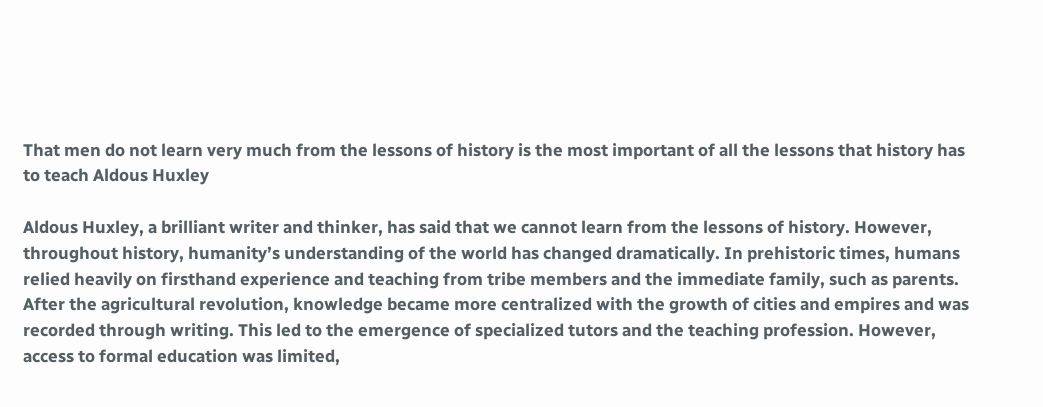That men do not learn very much from the lessons of history is the most important of all the lessons that history has to teach Aldous Huxley

Aldous Huxley, a brilliant writer and thinker, has said that we cannot learn from the lessons of history. However, throughout history, humanity’s understanding of the world has changed dramatically. In prehistoric times, humans relied heavily on firsthand experience and teaching from tribe members and the immediate family, such as parents. After the agricultural revolution, knowledge became more centralized with the growth of cities and empires and was recorded through writing. This led to the emergence of specialized tutors and the teaching profession. However, access to formal education was limited,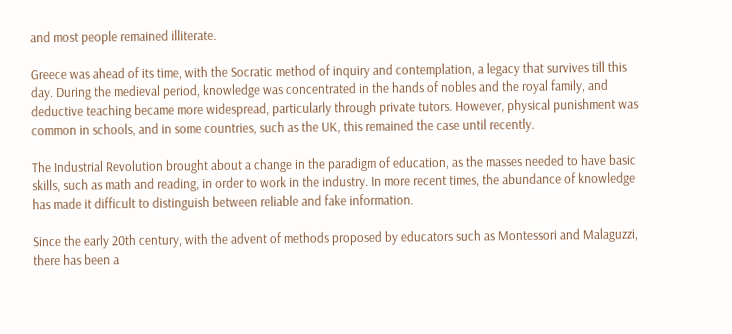and most people remained illiterate.

Greece was ahead of its time, with the Socratic method of inquiry and contemplation, a legacy that survives till this day. During the medieval period, knowledge was concentrated in the hands of nobles and the royal family, and deductive teaching became more widespread, particularly through private tutors. However, physical punishment was common in schools, and in some countries, such as the UK, this remained the case until recently.

The Industrial Revolution brought about a change in the paradigm of education, as the masses needed to have basic skills, such as math and reading, in order to work in the industry. In more recent times, the abundance of knowledge has made it difficult to distinguish between reliable and fake information.

Since the early 20th century, with the advent of methods proposed by educators such as Montessori and Malaguzzi, there has been a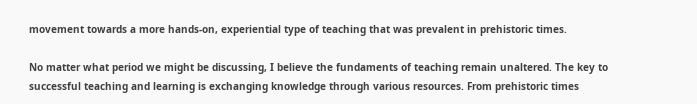movement towards a more hands-on, experiential type of teaching that was prevalent in prehistoric times.

No matter what period we might be discussing, I believe the fundaments of teaching remain unaltered. The key to successful teaching and learning is exchanging knowledge through various resources. From prehistoric times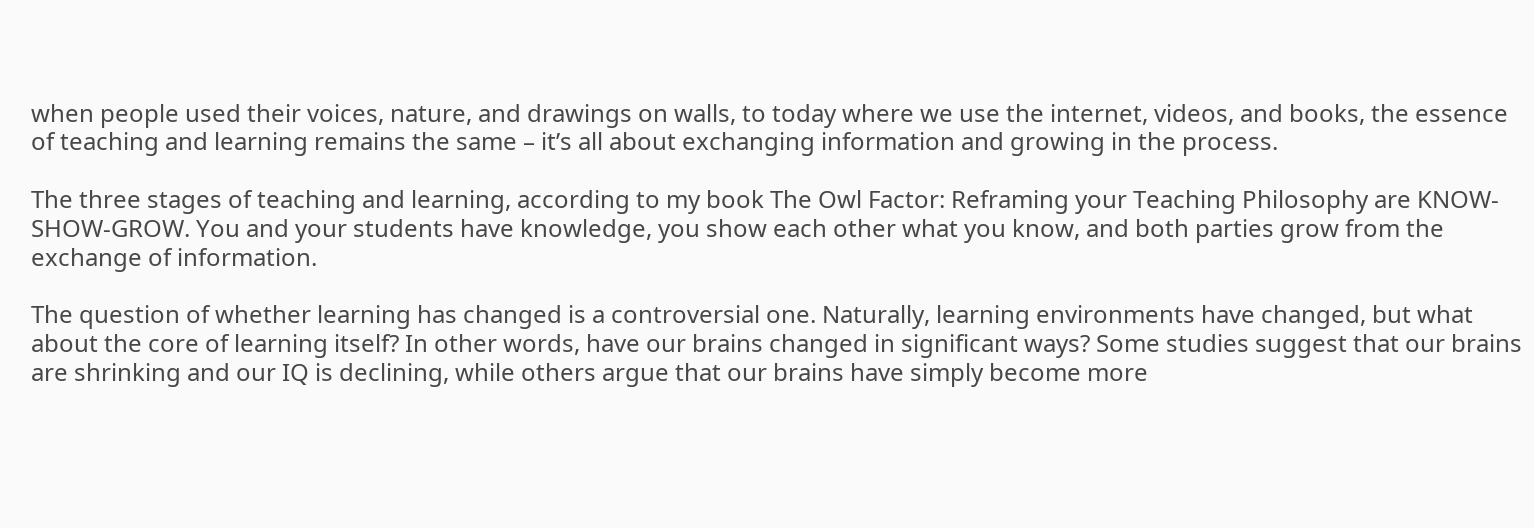when people used their voices, nature, and drawings on walls, to today where we use the internet, videos, and books, the essence of teaching and learning remains the same – it’s all about exchanging information and growing in the process.

The three stages of teaching and learning, according to my book The Owl Factor: Reframing your Teaching Philosophy are KNOW-SHOW-GROW. You and your students have knowledge, you show each other what you know, and both parties grow from the exchange of information.

The question of whether learning has changed is a controversial one. Naturally, learning environments have changed, but what about the core of learning itself? In other words, have our brains changed in significant ways? Some studies suggest that our brains are shrinking and our IQ is declining, while others argue that our brains have simply become more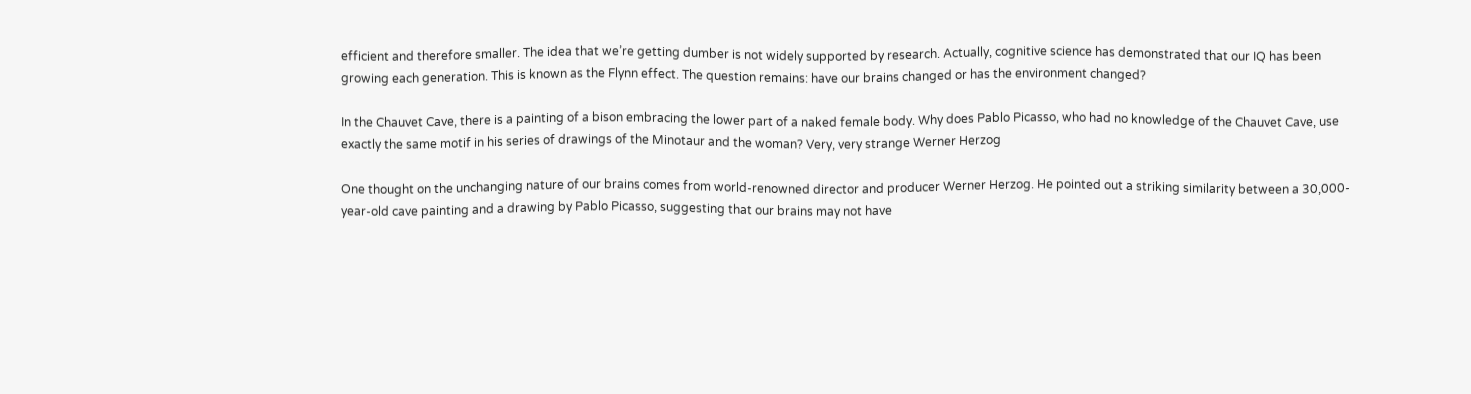efficient and therefore smaller. The idea that we’re getting dumber is not widely supported by research. Actually, cognitive science has demonstrated that our IQ has been growing each generation. This is known as the Flynn effect. The question remains: have our brains changed or has the environment changed?

In the Chauvet Cave, there is a painting of a bison embracing the lower part of a naked female body. Why does Pablo Picasso, who had no knowledge of the Chauvet Cave, use exactly the same motif in his series of drawings of the Minotaur and the woman? Very, very strange Werner Herzog

One thought on the unchanging nature of our brains comes from world-renowned director and producer Werner Herzog. He pointed out a striking similarity between a 30,000-year-old cave painting and a drawing by Pablo Picasso, suggesting that our brains may not have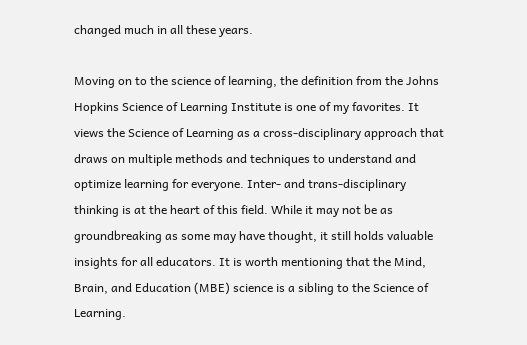changed much in all these years.

Moving on to the science of learning, the definition from the Johns Hopkins Science of Learning Institute is one of my favorites. It views the Science of Learning as a cross-disciplinary approach that draws on multiple methods and techniques to understand and optimize learning for everyone. Inter- and trans-disciplinary thinking is at the heart of this field. While it may not be as groundbreaking as some may have thought, it still holds valuable insights for all educators. It is worth mentioning that the Mind, Brain, and Education (MBE) science is a sibling to the Science of Learning.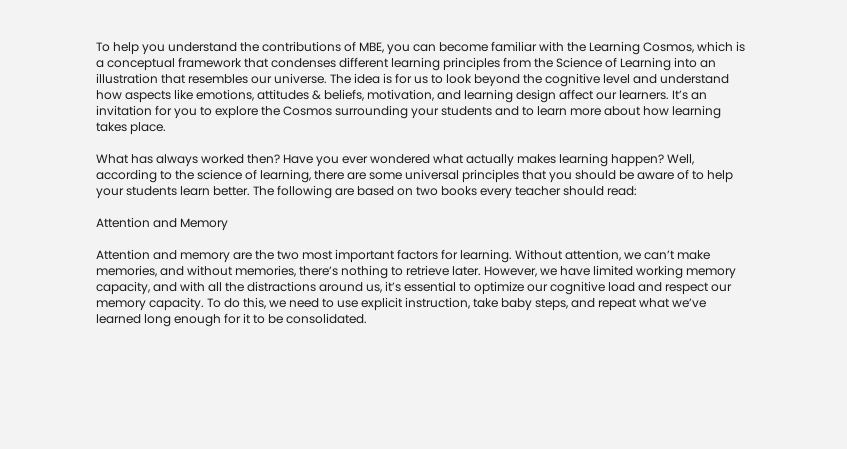To help you understand the contributions of MBE, you can become familiar with the Learning Cosmos, which is a conceptual framework that condenses different learning principles from the Science of Learning into an illustration that resembles our universe. The idea is for us to look beyond the cognitive level and understand how aspects like emotions, attitudes & beliefs, motivation, and learning design affect our learners. It’s an invitation for you to explore the Cosmos surrounding your students and to learn more about how learning takes place.

What has always worked then? Have you ever wondered what actually makes learning happen? Well, according to the science of learning, there are some universal principles that you should be aware of to help your students learn better. The following are based on two books every teacher should read:

Attention and Memory

Attention and memory are the two most important factors for learning. Without attention, we can’t make memories, and without memories, there’s nothing to retrieve later. However, we have limited working memory capacity, and with all the distractions around us, it’s essential to optimize our cognitive load and respect our memory capacity. To do this, we need to use explicit instruction, take baby steps, and repeat what we’ve learned long enough for it to be consolidated.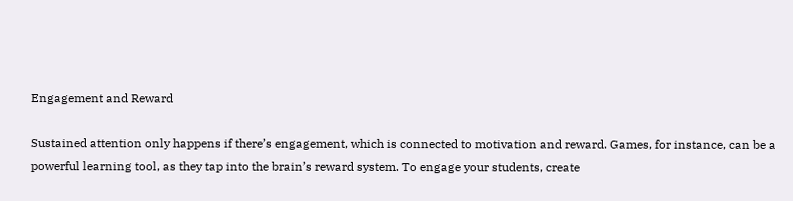Engagement and Reward

Sustained attention only happens if there’s engagement, which is connected to motivation and reward. Games, for instance, can be a powerful learning tool, as they tap into the brain’s reward system. To engage your students, create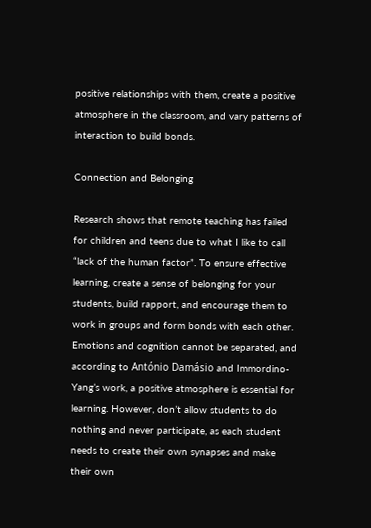positive relationships with them, create a positive atmosphere in the classroom, and vary patterns of interaction to build bonds.

Connection and Belonging

Research shows that remote teaching has failed for children and teens due to what I like to call “lack of the human factor”. To ensure effective learning, create a sense of belonging for your students, build rapport, and encourage them to work in groups and form bonds with each other. Emotions and cognition cannot be separated, and according to António Damásio and Immordino-Yang’s work, a positive atmosphere is essential for learning. However, don’t allow students to do nothing and never participate, as each student needs to create their own synapses and make their own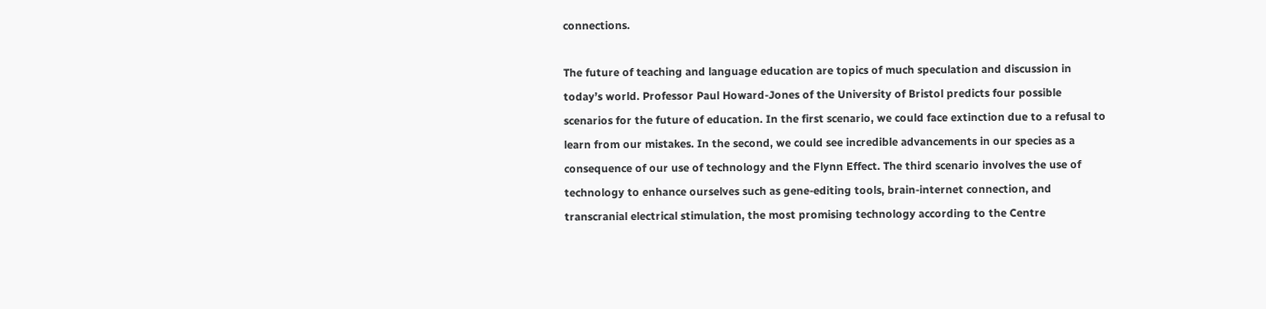connections.

The future of teaching and language education are topics of much speculation and discussion in today’s world. Professor Paul Howard-Jones of the University of Bristol predicts four possible scenarios for the future of education. In the first scenario, we could face extinction due to a refusal to learn from our mistakes. In the second, we could see incredible advancements in our species as a consequence of our use of technology and the Flynn Effect. The third scenario involves the use of technology to enhance ourselves such as gene-editing tools, brain-internet connection, and transcranial electrical stimulation, the most promising technology according to the Centre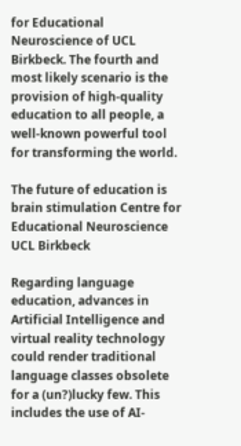for Educational Neuroscience of UCL Birkbeck. The fourth and most likely scenario is the provision of high-quality education to all people, a well-known powerful tool for transforming the world.

The future of education is brain stimulation Centre for Educational Neuroscience UCL Birkbeck

Regarding language education, advances in Artificial Intelligence and virtual reality technology could render traditional language classes obsolete for a (un?)lucky few. This includes the use of AI-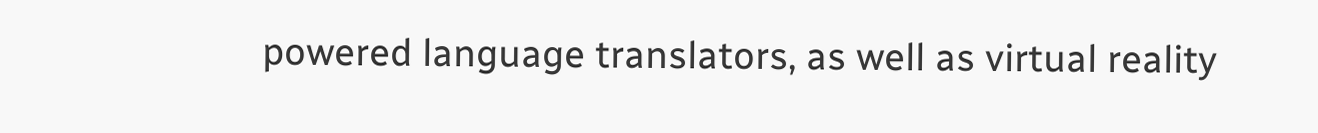powered language translators, as well as virtual reality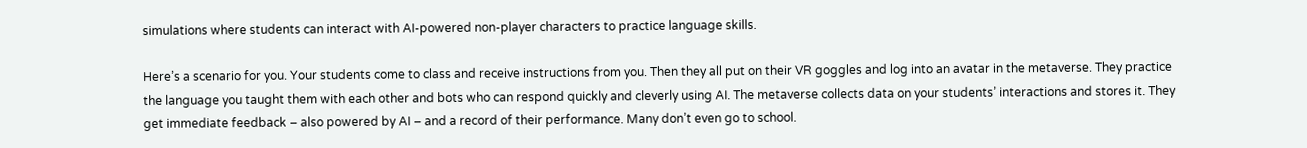simulations where students can interact with AI-powered non-player characters to practice language skills.

Here’s a scenario for you. Your students come to class and receive instructions from you. Then they all put on their VR goggles and log into an avatar in the metaverse. They practice the language you taught them with each other and bots who can respond quickly and cleverly using AI. The metaverse collects data on your students’ interactions and stores it. They get immediate feedback – also powered by AI – and a record of their performance. Many don’t even go to school.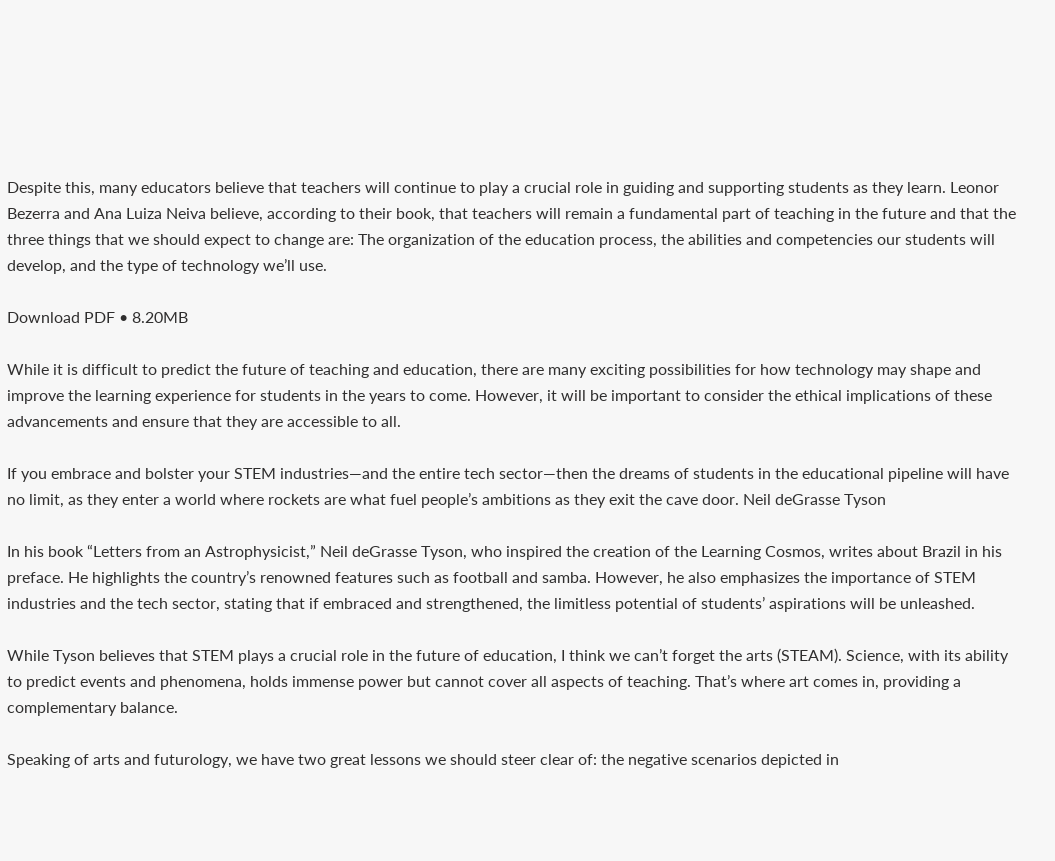Despite this, many educators believe that teachers will continue to play a crucial role in guiding and supporting students as they learn. Leonor Bezerra and Ana Luiza Neiva believe, according to their book, that teachers will remain a fundamental part of teaching in the future and that the three things that we should expect to change are: The organization of the education process, the abilities and competencies our students will develop, and the type of technology we’ll use.

Download PDF • 8.20MB

While it is difficult to predict the future of teaching and education, there are many exciting possibilities for how technology may shape and improve the learning experience for students in the years to come. However, it will be important to consider the ethical implications of these advancements and ensure that they are accessible to all.

If you embrace and bolster your STEM industries—and the entire tech sector—then the dreams of students in the educational pipeline will have no limit, as they enter a world where rockets are what fuel people’s ambitions as they exit the cave door. Neil deGrasse Tyson

In his book “Letters from an Astrophysicist,” Neil deGrasse Tyson, who inspired the creation of the Learning Cosmos, writes about Brazil in his preface. He highlights the country’s renowned features such as football and samba. However, he also emphasizes the importance of STEM industries and the tech sector, stating that if embraced and strengthened, the limitless potential of students’ aspirations will be unleashed.

While Tyson believes that STEM plays a crucial role in the future of education, I think we can’t forget the arts (STEAM). Science, with its ability to predict events and phenomena, holds immense power but cannot cover all aspects of teaching. That’s where art comes in, providing a complementary balance.

Speaking of arts and futurology, we have two great lessons we should steer clear of: the negative scenarios depicted in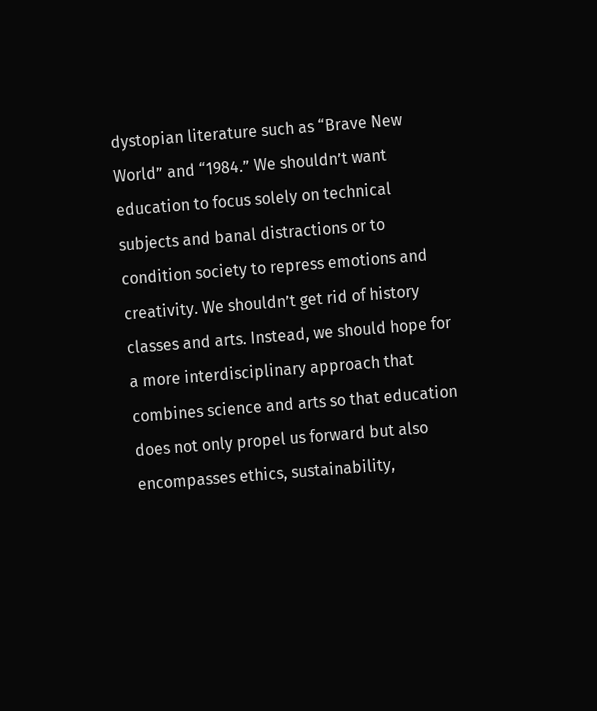dystopian literature such as “Brave New World” and “1984.” We shouldn’t want education to focus solely on technical subjects and banal distractions or to condition society to repress emotions and creativity. We shouldn’t get rid of history classes and arts. Instead, we should hope for a more interdisciplinary approach that combines science and arts so that education does not only propel us forward but also encompasses ethics, sustainability,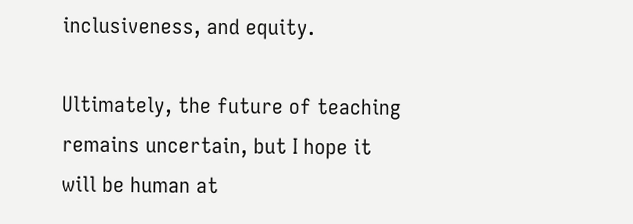inclusiveness, and equity.

Ultimately, the future of teaching remains uncertain, but I hope it will be human at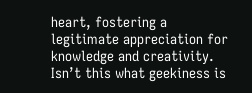heart, fostering a legitimate appreciation for knowledge and creativity. Isn’t this what geekiness is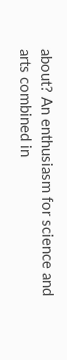about? An enthusiasm for science and arts combined in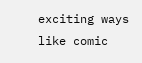exciting ways like comic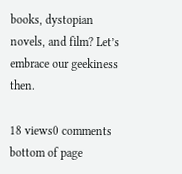books, dystopian novels, and film? Let’s embrace our geekiness then.

18 views0 comments
bottom of page